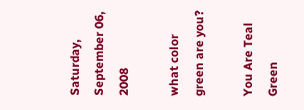Saturday, September 06, 2008

what color green are you?

You Are Teal Green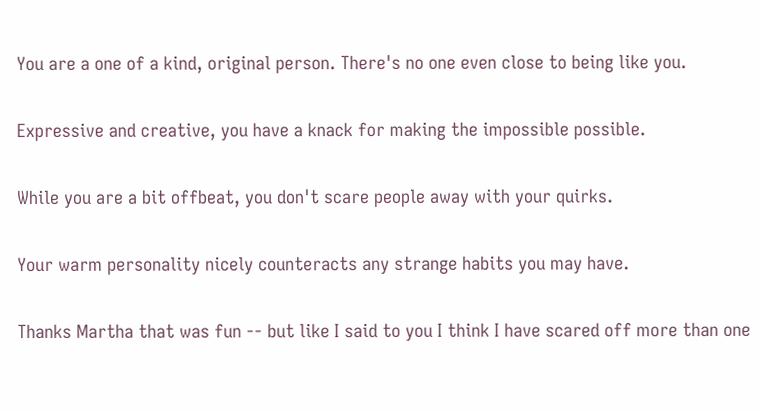You are a one of a kind, original person. There's no one even close to being like you.

Expressive and creative, you have a knack for making the impossible possible.

While you are a bit offbeat, you don't scare people away with your quirks.

Your warm personality nicely counteracts any strange habits you may have.

Thanks Martha that was fun -- but like I said to you I think I have scared off more than one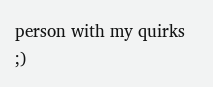person with my quirks ;)